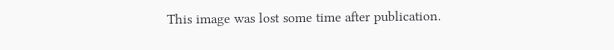This image was lost some time after publication.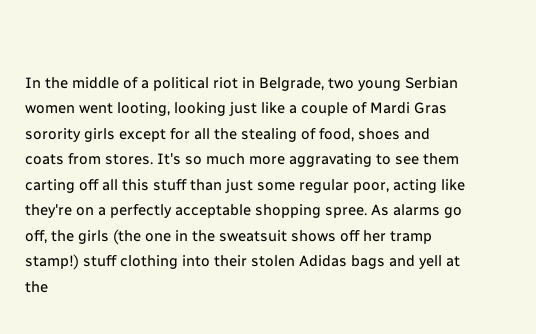In the middle of a political riot in Belgrade, two young Serbian women went looting, looking just like a couple of Mardi Gras sorority girls except for all the stealing of food, shoes and coats from stores. It's so much more aggravating to see them carting off all this stuff than just some regular poor, acting like they're on a perfectly acceptable shopping spree. As alarms go off, the girls (the one in the sweatsuit shows off her tramp stamp!) stuff clothing into their stolen Adidas bags and yell at the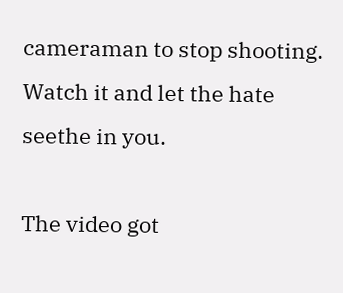cameraman to stop shooting. Watch it and let the hate seethe in you.

The video got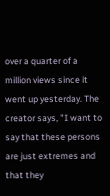over a quarter of a million views since it went up yesterday. The creator says, "I want to say that these persons are just extremes and that they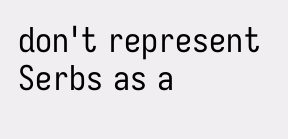don't represent Serbs as a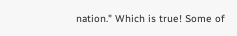nation." Which is true! Some of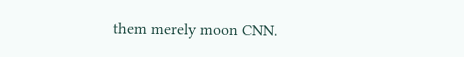them merely moon CNN.